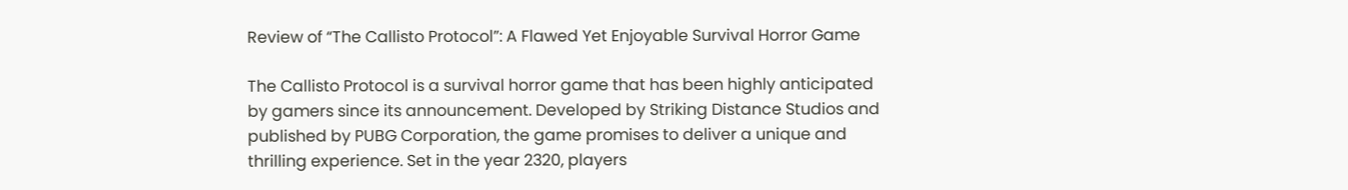Review of “The Callisto Protocol”: A Flawed Yet Enjoyable Survival Horror Game

The Callisto Protocol is a survival horror game that has been highly anticipated by gamers since its announcement. Developed by Striking Distance Studios and published by PUBG Corporation, the game promises to deliver a unique and thrilling experience. Set in the year 2320, players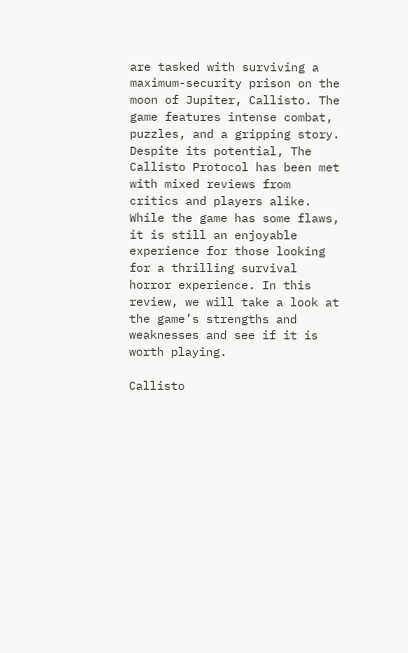are tasked with surviving a maximum-security prison on the moon of Jupiter, Callisto. The game features intense combat, puzzles, and a gripping story. Despite its potential, The Callisto Protocol has been met with mixed reviews from critics and players alike. While the game has some flaws, it is still an enjoyable experience for those looking for a thrilling survival horror experience. In this review, we will take a look at the game’s strengths and weaknesses and see if it is worth playing.

Callisto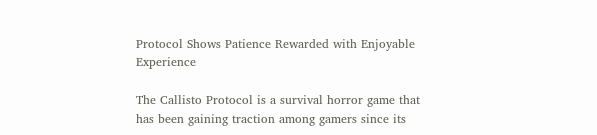Protocol Shows Patience Rewarded with Enjoyable Experience

The Callisto Protocol is a survival horror game that has been gaining traction among gamers since its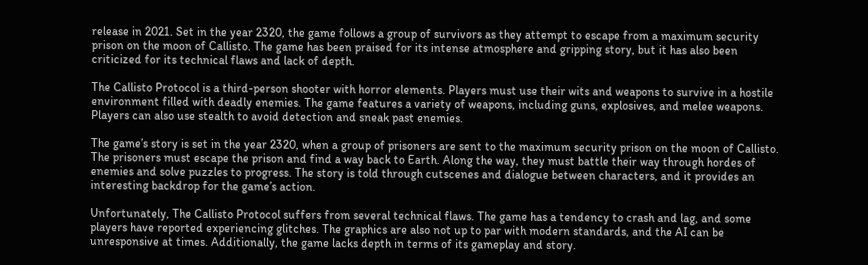release in 2021. Set in the year 2320, the game follows a group of survivors as they attempt to escape from a maximum security prison on the moon of Callisto. The game has been praised for its intense atmosphere and gripping story, but it has also been criticized for its technical flaws and lack of depth.

The Callisto Protocol is a third-person shooter with horror elements. Players must use their wits and weapons to survive in a hostile environment filled with deadly enemies. The game features a variety of weapons, including guns, explosives, and melee weapons. Players can also use stealth to avoid detection and sneak past enemies.

The game’s story is set in the year 2320, when a group of prisoners are sent to the maximum security prison on the moon of Callisto. The prisoners must escape the prison and find a way back to Earth. Along the way, they must battle their way through hordes of enemies and solve puzzles to progress. The story is told through cutscenes and dialogue between characters, and it provides an interesting backdrop for the game’s action.

Unfortunately, The Callisto Protocol suffers from several technical flaws. The game has a tendency to crash and lag, and some players have reported experiencing glitches. The graphics are also not up to par with modern standards, and the AI can be unresponsive at times. Additionally, the game lacks depth in terms of its gameplay and story.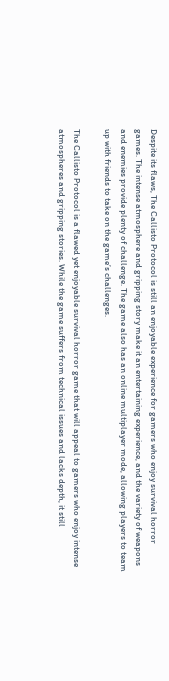Despite its flaws, The Callisto Protocol is still an enjoyable experience for gamers who enjoy survival horror games. The intense atmosphere and gripping story make it an entertaining experience, and the variety of weapons and enemies provide plenty of challenge. The game also has an online multiplayer mode, allowing players to team up with friends to take on the game’s challenges.

The Callisto Protocol is a flawed yet enjoyable survival horror game that will appeal to gamers who enjoy intense atmospheres and gripping stories. While the game suffers from technical issues and lacks depth, it still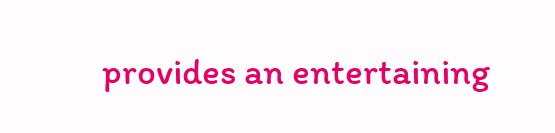provides an entertaining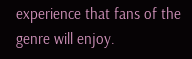experience that fans of the genre will enjoy.